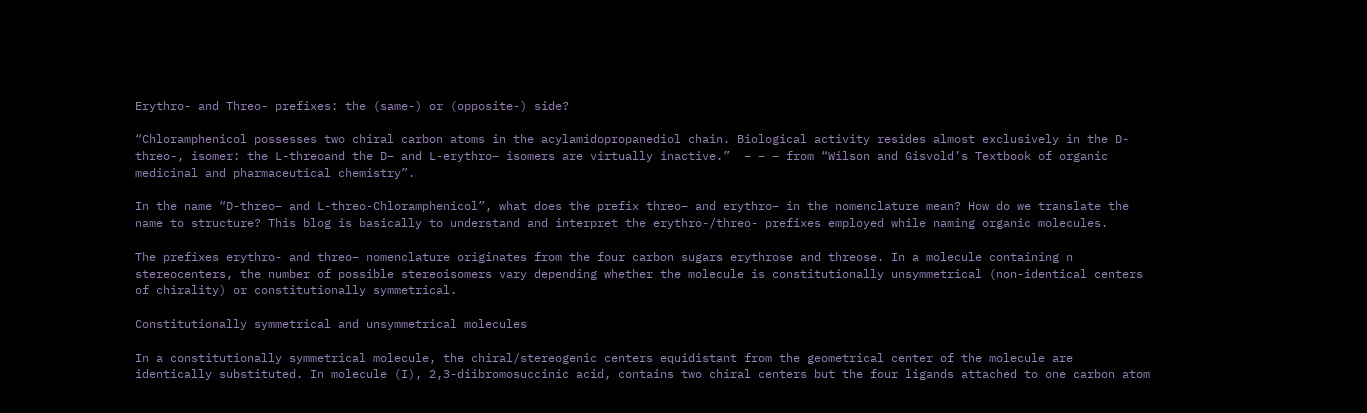Erythro- and Threo- prefixes: the (same-) or (opposite-) side?

“Chloramphenicol possesses two chiral carbon atoms in the acylamidopropanediol chain. Biological activity resides almost exclusively in the D-threo-, isomer: the L-threoand the D– and L-erythro– isomers are virtually inactive.”  – – – from “Wilson and Gisvold’s Textbook of organic medicinal and pharmaceutical chemistry”.

In the name “D-threo– and L-threo-Chloramphenicol”, what does the prefix threo– and erythro– in the nomenclature mean? How do we translate the name to structure? This blog is basically to understand and interpret the erythro-/threo- prefixes employed while naming organic molecules.

The prefixes erythro- and threo– nomenclature originates from the four carbon sugars erythrose and threose. In a molecule containing n stereocenters, the number of possible stereoisomers vary depending whether the molecule is constitutionally unsymmetrical (non-identical centers of chirality) or constitutionally symmetrical.

Constitutionally symmetrical and unsymmetrical molecules

In a constitutionally symmetrical molecule, the chiral/stereogenic centers equidistant from the geometrical center of the molecule are identically substituted. In molecule (I), 2,3-diibromosuccinic acid, contains two chiral centers but the four ligands attached to one carbon atom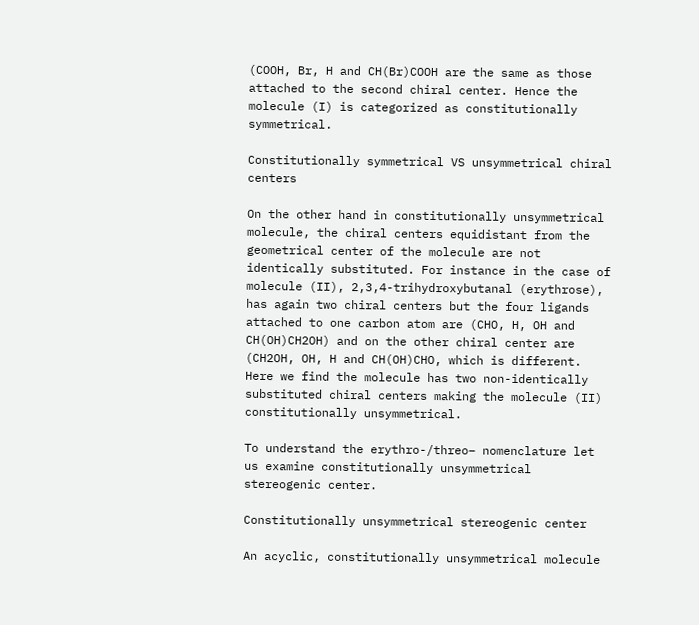(COOH, Br, H and CH(Br)COOH are the same as those attached to the second chiral center. Hence the molecule (I) is categorized as constitutionally symmetrical.

Constitutionally symmetrical VS unsymmetrical chiral centers

On the other hand in constitutionally unsymmetrical molecule, the chiral centers equidistant from the geometrical center of the molecule are not identically substituted. For instance in the case of molecule (II), 2,3,4-trihydroxybutanal (erythrose), has again two chiral centers but the four ligands attached to one carbon atom are (CHO, H, OH and CH(OH)CH2OH) and on the other chiral center are (CH2OH, OH, H and CH(OH)CHO, which is different. Here we find the molecule has two non-identically substituted chiral centers making the molecule (II) constitutionally unsymmetrical.

To understand the erythro-/threo– nomenclature let us examine constitutionally unsymmetrical stereogenic center.

Constitutionally unsymmetrical stereogenic center

An acyclic, constitutionally unsymmetrical molecule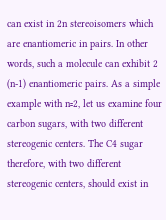can exist in 2n stereoisomers which are enantiomeric in pairs. In other words, such a molecule can exhibit 2 (n-1) enantiomeric pairs. As a simple example with n⹀2, let us examine four carbon sugars, with two different stereogenic centers. The C4 sugar therefore, with two different stereogenic centers, should exist in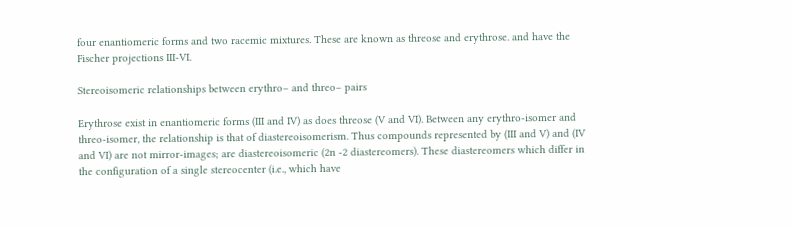four enantiomeric forms and two racemic mixtures. These are known as threose and erythrose. and have the Fischer projections III-VI.

Stereoisomeric relationships between erythro– and threo– pairs

Erythrose exist in enantiomeric forms (III and IV) as does threose (V and VI). Between any erythro-isomer and threo-isomer, the relationship is that of diastereoisomerism. Thus compounds represented by (III and V) and (IV and VI) are not mirror-images; are diastereoisomeric (2n -2 diastereomers). These diastereomers which differ in the configuration of a single stereocenter (i.e., which have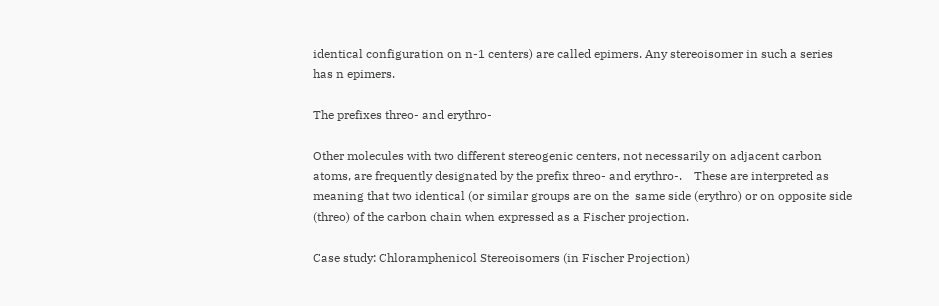identical configuration on n-1 centers) are called epimers. Any stereoisomer in such a series has n epimers.

The prefixes threo- and erythro-

Other molecules with two different stereogenic centers, not necessarily on adjacent carbon atoms, are frequently designated by the prefix threo- and erythro-.    These are interpreted as meaning that two identical (or similar groups are on the  same side (erythro) or on opposite side (threo) of the carbon chain when expressed as a Fischer projection.

Case study: Chloramphenicol Stereoisomers (in Fischer Projection)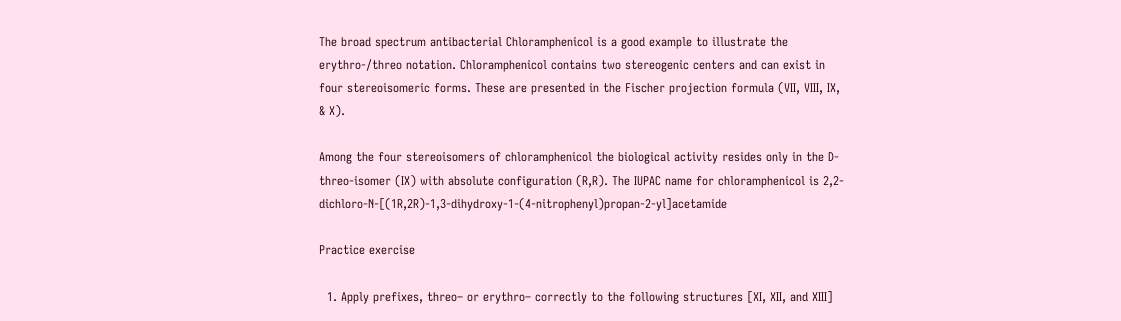The broad spectrum antibacterial Chloramphenicol is a good example to illustrate the erythro-/threo notation. Chloramphenicol contains two stereogenic centers and can exist in four stereoisomeric forms. These are presented in the Fischer projection formula (VII, VIII, IX, & X).

Among the four stereoisomers of chloramphenicol the biological activity resides only in the D-threo-isomer (IX) with absolute configuration (R,R). The IUPAC name for chloramphenicol is 2,2-dichloro-N-[(1R,2R)-1,3-dihydroxy-1-(4-nitrophenyl)propan-2-yl]acetamide

Practice exercise

  1. Apply prefixes, threo– or erythro– correctly to the following structures [XI, XII, and XIII]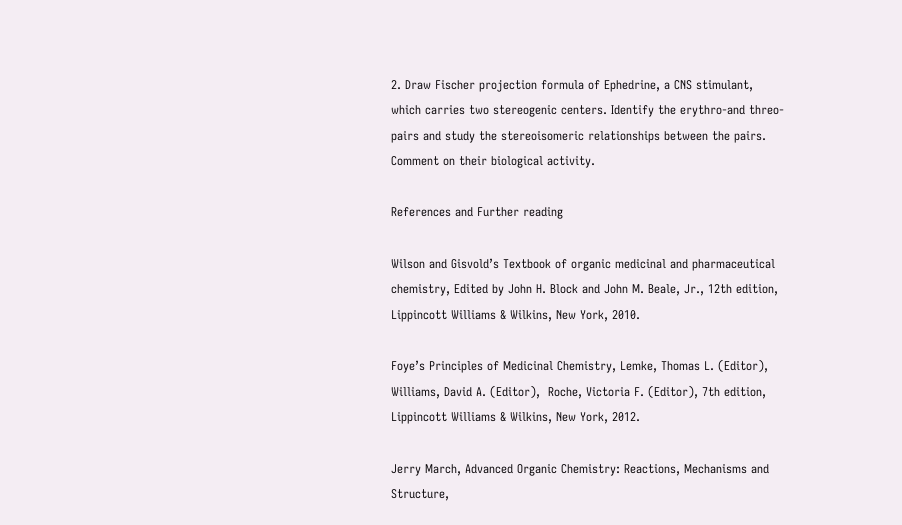2. Draw Fischer projection formula of Ephedrine, a CNS stimulant, which carries two stereogenic centers. Identify the erythro-and threo- pairs and study the stereoisomeric relationships between the pairs. Comment on their biological activity.

References and Further reading

Wilson and Gisvold’s Textbook of organic medicinal and pharmaceutical chemistry, Edited by John H. Block and John M. Beale, Jr., 12th edition, Lippincott Williams & Wilkins, New York, 2010.

Foye’s Principles of Medicinal Chemistry, Lemke, Thomas L. (Editor),  Williams, David A. (Editor),  Roche, Victoria F. (Editor), 7th edition, Lippincott Williams & Wilkins, New York, 2012.

Jerry March, Advanced Organic Chemistry: Reactions, Mechanisms and Structure,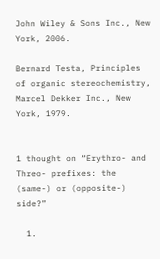John Wiley & Sons Inc., New York, 2006.

Bernard Testa, Principles of organic stereochemistry, Marcel Dekker Inc., New York, 1979.


1 thought on “Erythro- and Threo- prefixes: the (same-) or (opposite-) side?”

  1.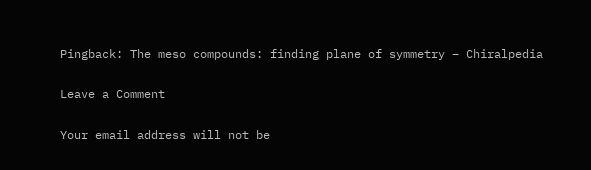Pingback: The meso compounds: finding plane of symmetry – Chiralpedia

Leave a Comment

Your email address will not be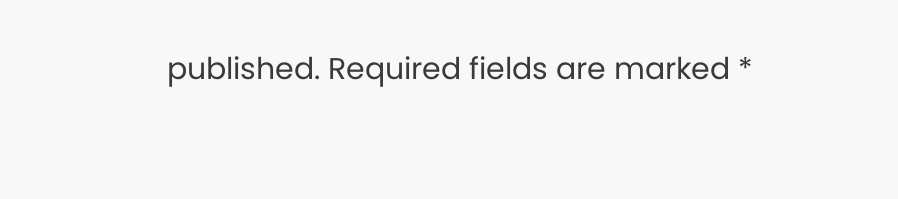published. Required fields are marked *